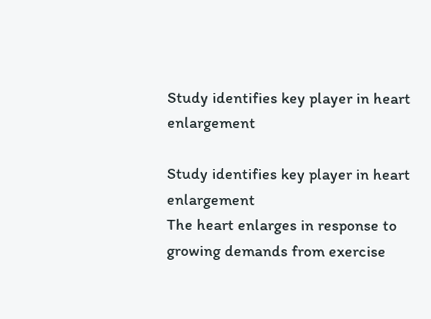Study identifies key player in heart enlargement

Study identifies key player in heart enlargement
The heart enlarges in response to growing demands from exercise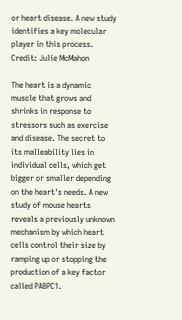or heart disease. A new study identifies a key molecular player in this process. Credit: Julie McMahon

The heart is a dynamic muscle that grows and shrinks in response to stressors such as exercise and disease. The secret to its malleability lies in individual cells, which get bigger or smaller depending on the heart's needs. A new study of mouse hearts reveals a previously unknown mechanism by which heart cells control their size by ramping up or stopping the production of a key factor called PABPC1.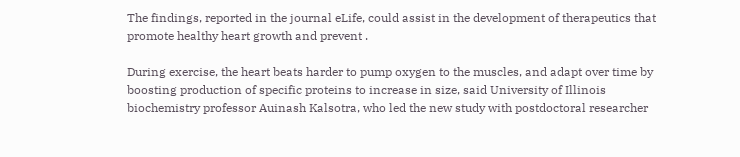The findings, reported in the journal eLife, could assist in the development of therapeutics that promote healthy heart growth and prevent .

During exercise, the heart beats harder to pump oxygen to the muscles, and adapt over time by boosting production of specific proteins to increase in size, said University of Illinois biochemistry professor Auinash Kalsotra, who led the new study with postdoctoral researcher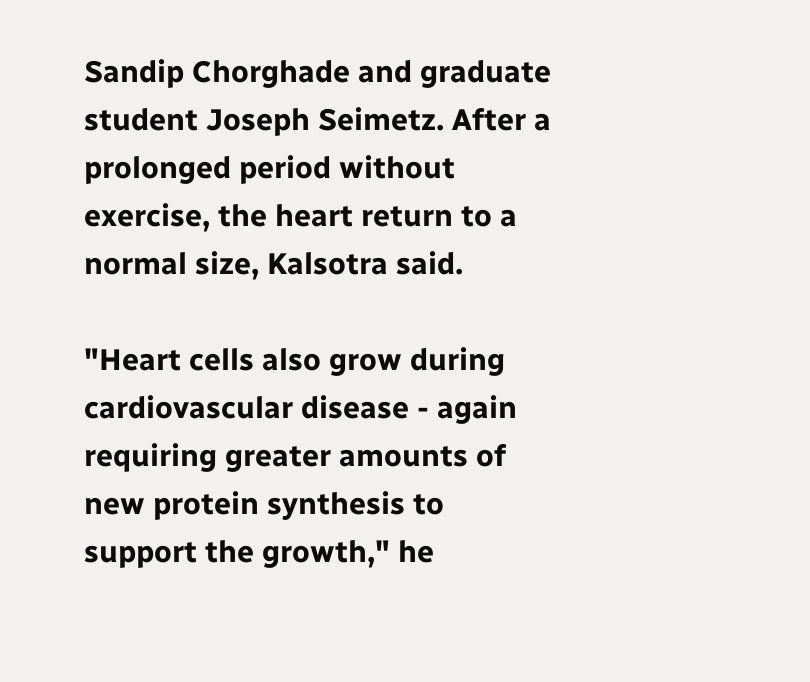Sandip Chorghade and graduate student Joseph Seimetz. After a prolonged period without exercise, the heart return to a normal size, Kalsotra said.

"Heart cells also grow during cardiovascular disease - again requiring greater amounts of new protein synthesis to support the growth," he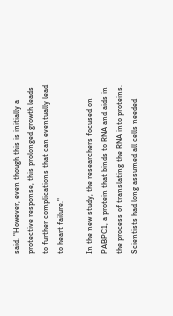said. "However, even though this is initially a protective response, this prolonged growth leads to further complications that can eventually lead to heart failure."

In the new study, the researchers focused on PABPC1, a protein that binds to RNA and aids in the process of translating the RNA into proteins. Scientists had long assumed all cells needed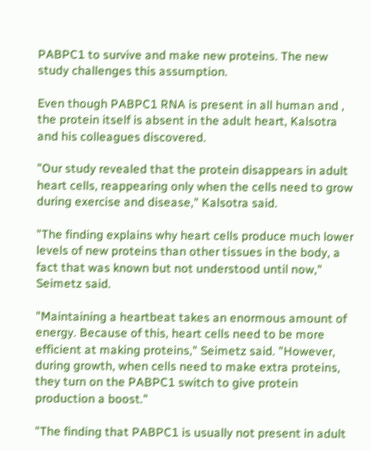PABPC1 to survive and make new proteins. The new study challenges this assumption.

Even though PABPC1 RNA is present in all human and , the protein itself is absent in the adult heart, Kalsotra and his colleagues discovered.

"Our study revealed that the protein disappears in adult heart cells, reappearing only when the cells need to grow during exercise and disease," Kalsotra said.

"The finding explains why heart cells produce much lower levels of new proteins than other tissues in the body, a fact that was known but not understood until now," Seimetz said.

"Maintaining a heartbeat takes an enormous amount of energy. Because of this, heart cells need to be more efficient at making proteins," Seimetz said. "However, during growth, when cells need to make extra proteins, they turn on the PABPC1 switch to give protein production a boost."

"The finding that PABPC1 is usually not present in adult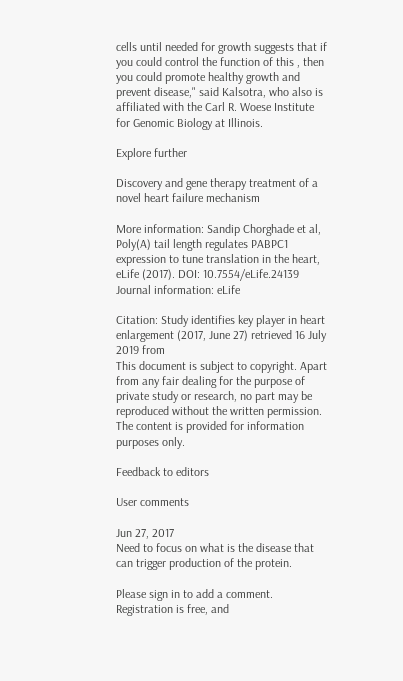cells until needed for growth suggests that if you could control the function of this , then you could promote healthy growth and prevent disease," said Kalsotra, who also is affiliated with the Carl R. Woese Institute for Genomic Biology at Illinois.

Explore further

Discovery and gene therapy treatment of a novel heart failure mechanism

More information: Sandip Chorghade et al, Poly(A) tail length regulates PABPC1 expression to tune translation in the heart, eLife (2017). DOI: 10.7554/eLife.24139
Journal information: eLife

Citation: Study identifies key player in heart enlargement (2017, June 27) retrieved 16 July 2019 from
This document is subject to copyright. Apart from any fair dealing for the purpose of private study or research, no part may be reproduced without the written permission. The content is provided for information purposes only.

Feedback to editors

User comments

Jun 27, 2017
Need to focus on what is the disease that can trigger production of the protein.

Please sign in to add a comment. Registration is free, and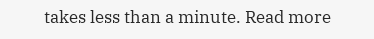takes less than a minute. Read more